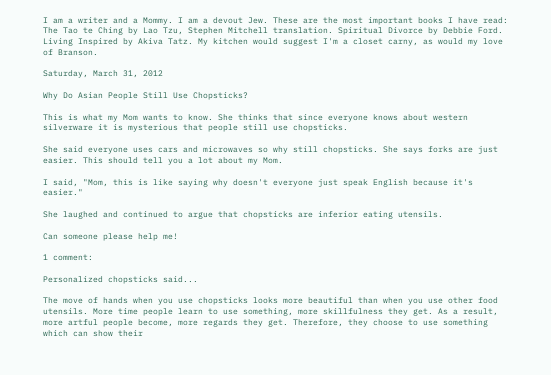I am a writer and a Mommy. I am a devout Jew. These are the most important books I have read: The Tao te Ching by Lao Tzu, Stephen Mitchell translation. Spiritual Divorce by Debbie Ford. Living Inspired by Akiva Tatz. My kitchen would suggest I'm a closet carny, as would my love of Branson.

Saturday, March 31, 2012

Why Do Asian People Still Use Chopsticks?

This is what my Mom wants to know. She thinks that since everyone knows about western silverware it is mysterious that people still use chopsticks.

She said everyone uses cars and microwaves so why still chopsticks. She says forks are just easier. This should tell you a lot about my Mom.

I said, "Mom, this is like saying why doesn't everyone just speak English because it's easier."

She laughed and continued to argue that chopsticks are inferior eating utensils.

Can someone please help me!

1 comment:

Personalized chopsticks said...

The move of hands when you use chopsticks looks more beautiful than when you use other food utensils. More time people learn to use something, more skillfulness they get. As a result, more artful people become, more regards they get. Therefore, they choose to use something which can show their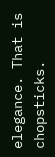elegance. That is chopsticks.